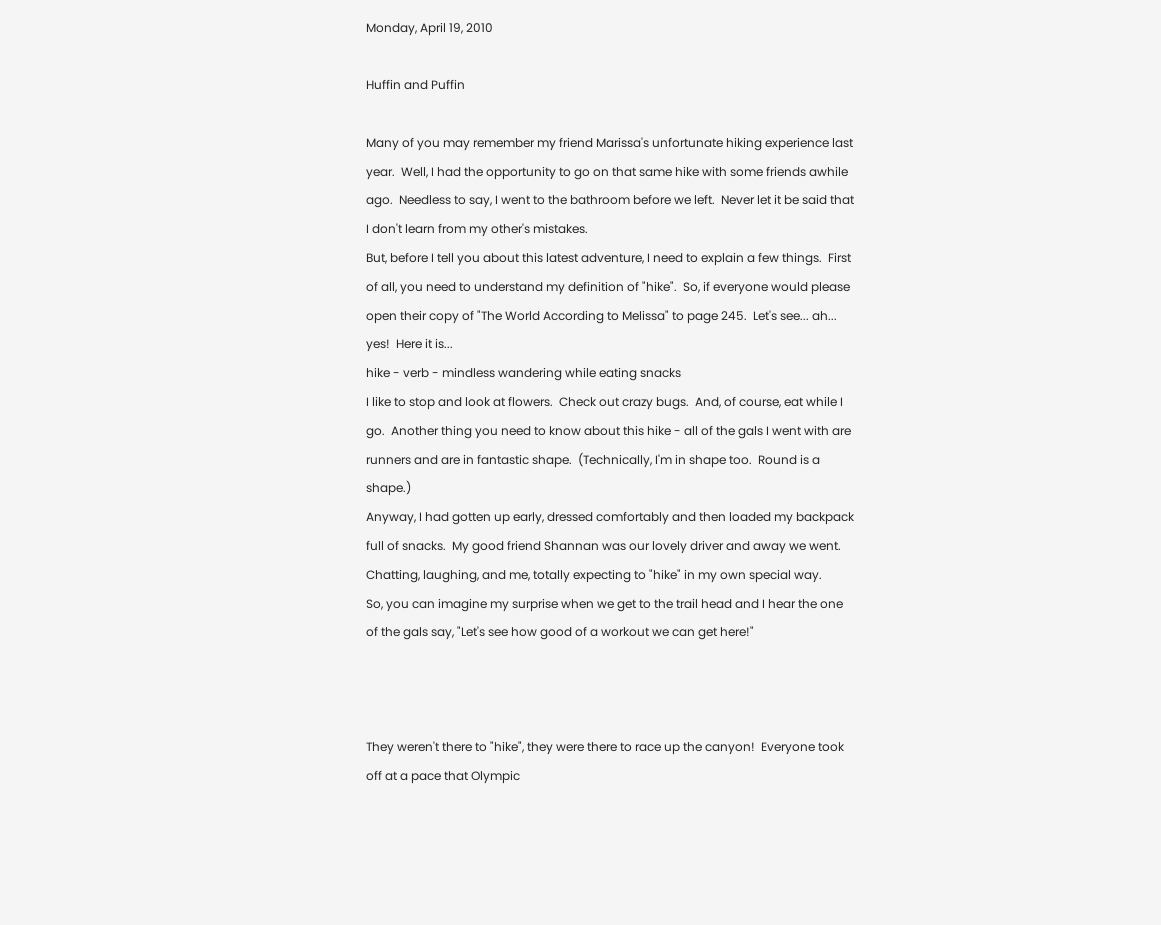Monday, April 19, 2010

Huffin and Puffin

Many of you may remember my friend Marissa's unfortunate hiking experience last year.  Well, I had the opportunity to go on that same hike with some friends awhile ago.  Needless to say, I went to the bathroom before we left.  Never let it be said that I don't learn from my other's mistakes.
But, before I tell you about this latest adventure, I need to explain a few things.  First of all, you need to understand my definition of "hike".  So, if everyone would please open their copy of "The World According to Melissa" to page 245.  Let's see... ah... yes!  Here it is...
hike - verb - mindless wandering while eating snacks
I like to stop and look at flowers.  Check out crazy bugs.  And, of course, eat while I go.  Another thing you need to know about this hike - all of the gals I went with are runners and are in fantastic shape.  (Technically, I'm in shape too.  Round is a shape.)
Anyway, I had gotten up early, dressed comfortably and then loaded my backpack full of snacks.  My good friend Shannan was our lovely driver and away we went.  Chatting, laughing, and me, totally expecting to "hike" in my own special way.
So, you can imagine my surprise when we get to the trail head and I hear the one of the gals say, "Let's see how good of a workout we can get here!"



They weren't there to "hike", they were there to race up the canyon!  Everyone took off at a pace that Olympic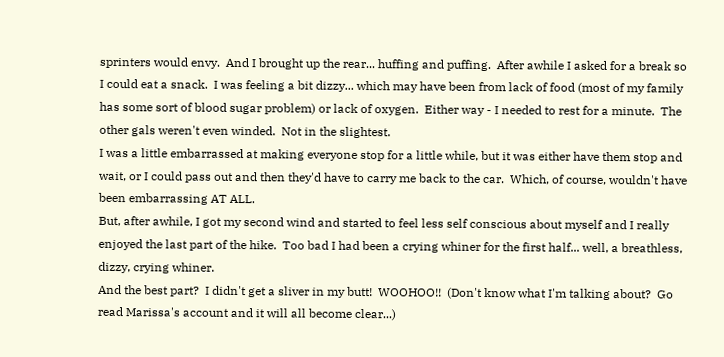sprinters would envy.  And I brought up the rear... huffing and puffing.  After awhile I asked for a break so I could eat a snack.  I was feeling a bit dizzy... which may have been from lack of food (most of my family has some sort of blood sugar problem) or lack of oxygen.  Either way - I needed to rest for a minute.  The other gals weren't even winded.  Not in the slightest.
I was a little embarrassed at making everyone stop for a little while, but it was either have them stop and wait, or I could pass out and then they'd have to carry me back to the car.  Which, of course, wouldn't have been embarrassing AT ALL.
But, after awhile, I got my second wind and started to feel less self conscious about myself and I really enjoyed the last part of the hike.  Too bad I had been a crying whiner for the first half... well, a breathless, dizzy, crying whiner.
And the best part?  I didn't get a sliver in my butt!  WOOHOO!!  (Don't know what I'm talking about?  Go read Marissa's account and it will all become clear...)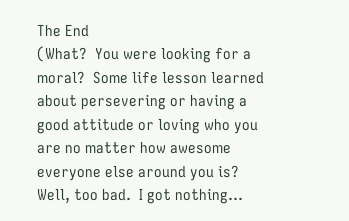The End
(What?  You were looking for a moral?  Some life lesson learned about persevering or having a good attitude or loving who you are no matter how awesome everyone else around you is?  Well, too bad.  I got nothing...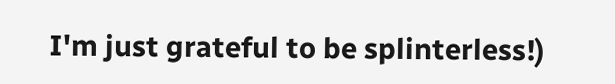I'm just grateful to be splinterless!)